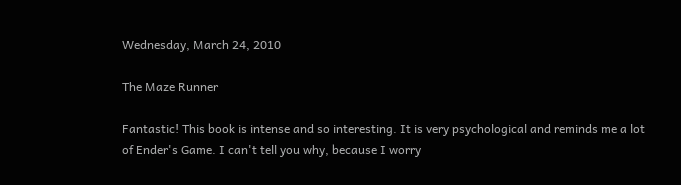Wednesday, March 24, 2010

The Maze Runner

Fantastic! This book is intense and so interesting. It is very psychological and reminds me a lot of Ender's Game. I can't tell you why, because I worry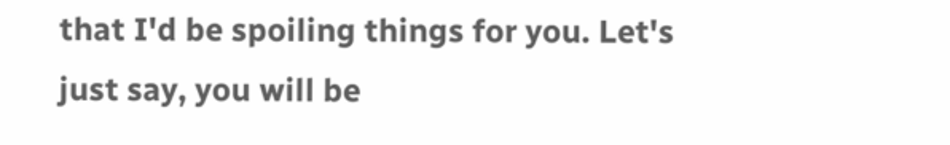that I'd be spoiling things for you. Let's just say, you will be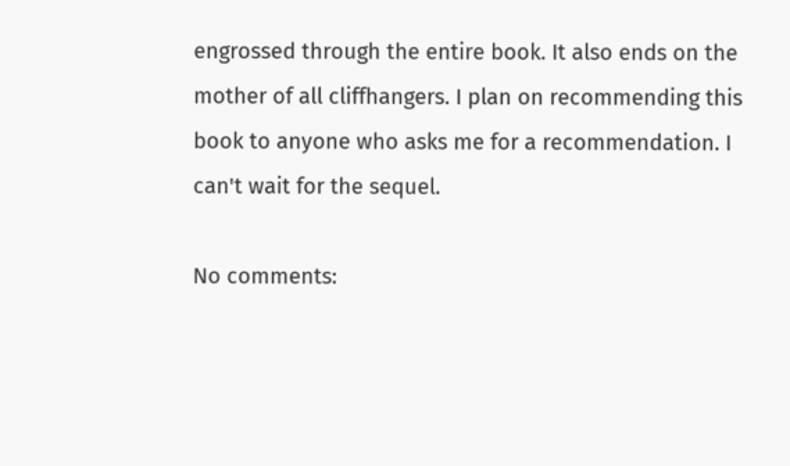engrossed through the entire book. It also ends on the mother of all cliffhangers. I plan on recommending this book to anyone who asks me for a recommendation. I can't wait for the sequel.

No comments: